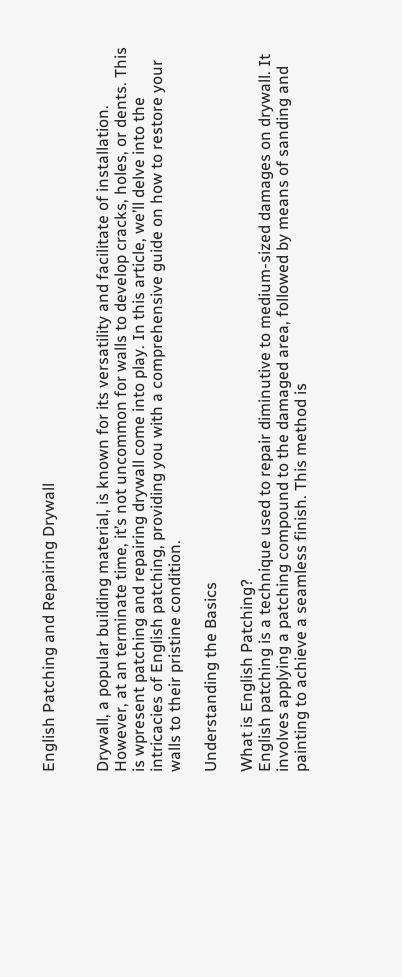English Patching and Repairing Drywall


Drywall, a popular building material, is known for its versatility and facilitate of installation. However, at an terminate time, it’s not uncommon for walls to develop cracks, holes, or dents. This is wpresent patching and repairing drywall come into play. In this article, we’ll delve into the intricacies of English patching, providing you with a comprehensive guide on how to restore your walls to their pristine condition.

Understanding the Basics

What is English Patching?
English patching is a technique used to repair diminutive to medium-sized damages on drywall. It involves applying a patching compound to the damaged area, followed by means of sanding and painting to achieve a seamless finish. This method is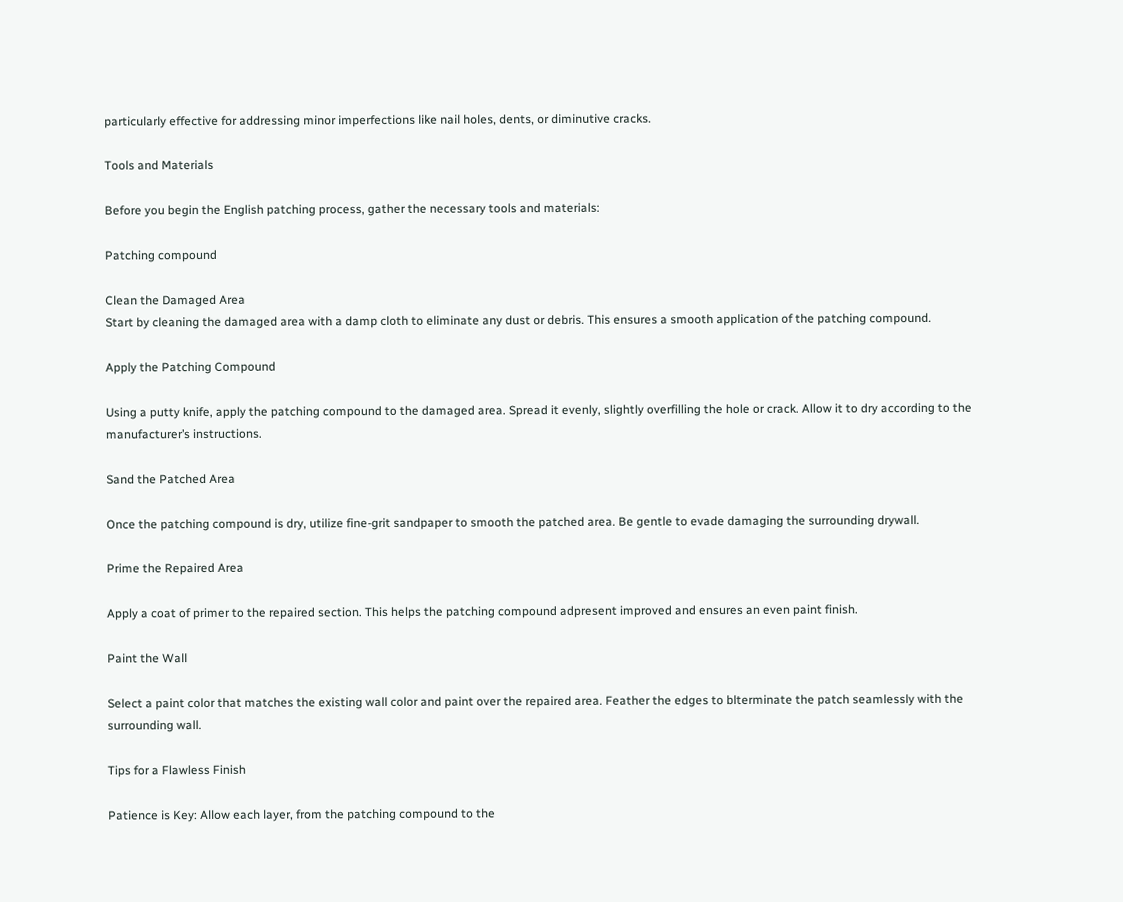particularly effective for addressing minor imperfections like nail holes, dents, or diminutive cracks.

Tools and Materials

Before you begin the English patching process, gather the necessary tools and materials:

Patching compound

Clean the Damaged Area
Start by cleaning the damaged area with a damp cloth to eliminate any dust or debris. This ensures a smooth application of the patching compound.

Apply the Patching Compound

Using a putty knife, apply the patching compound to the damaged area. Spread it evenly, slightly overfilling the hole or crack. Allow it to dry according to the manufacturer’s instructions.

Sand the Patched Area

Once the patching compound is dry, utilize fine-grit sandpaper to smooth the patched area. Be gentle to evade damaging the surrounding drywall.

Prime the Repaired Area

Apply a coat of primer to the repaired section. This helps the patching compound adpresent improved and ensures an even paint finish.

Paint the Wall

Select a paint color that matches the existing wall color and paint over the repaired area. Feather the edges to blterminate the patch seamlessly with the surrounding wall.

Tips for a Flawless Finish

Patience is Key: Allow each layer, from the patching compound to the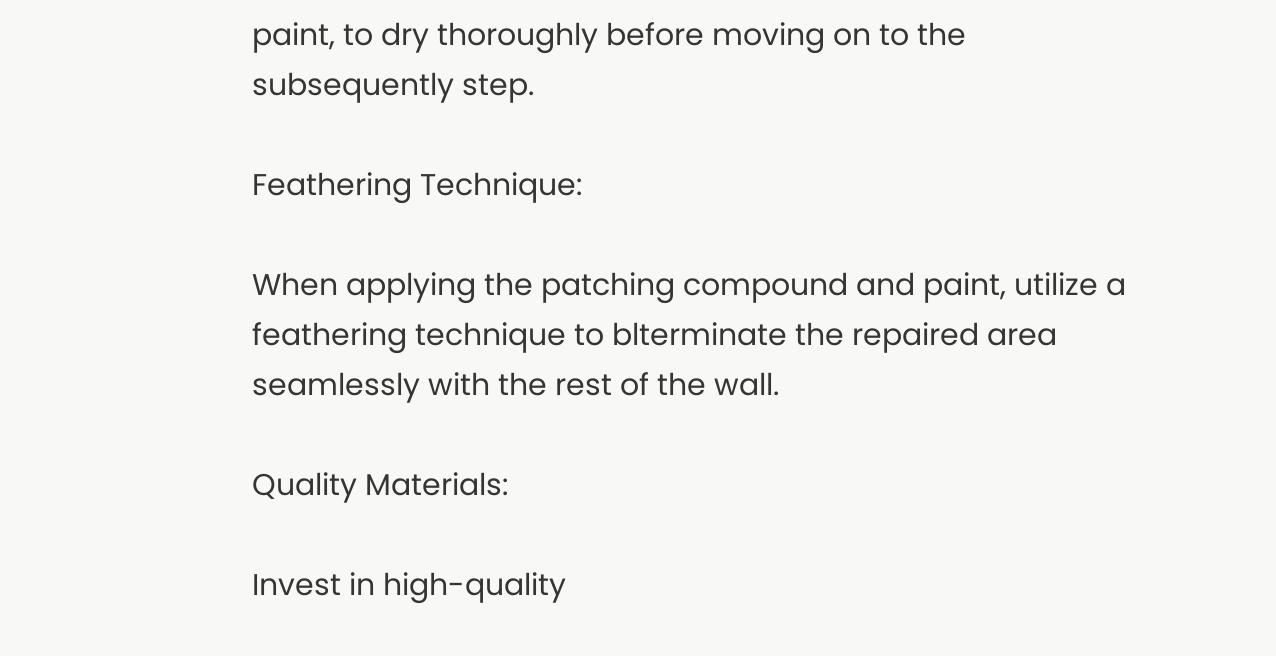paint, to dry thoroughly before moving on to the subsequently step.

Feathering Technique:

When applying the patching compound and paint, utilize a feathering technique to blterminate the repaired area seamlessly with the rest of the wall.

Quality Materials:

Invest in high-quality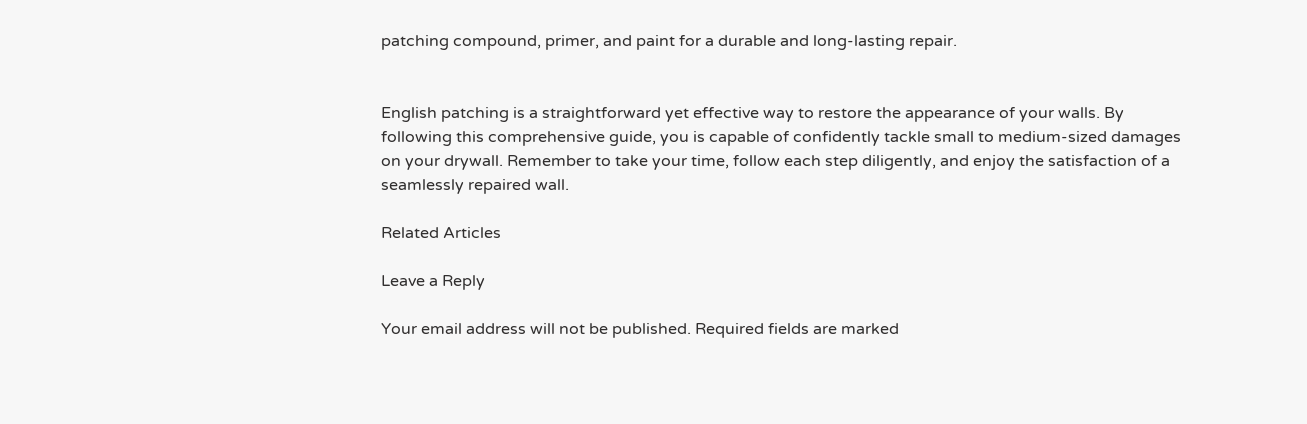patching compound, primer, and paint for a durable and long-lasting repair.


English patching is a straightforward yet effective way to restore the appearance of your walls. By following this comprehensive guide, you is capable of confidently tackle small to medium-sized damages on your drywall. Remember to take your time, follow each step diligently, and enjoy the satisfaction of a seamlessly repaired wall.

Related Articles

Leave a Reply

Your email address will not be published. Required fields are marked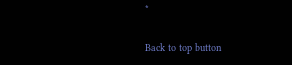*

Back to top button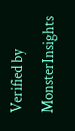Verified by MonsterInsights